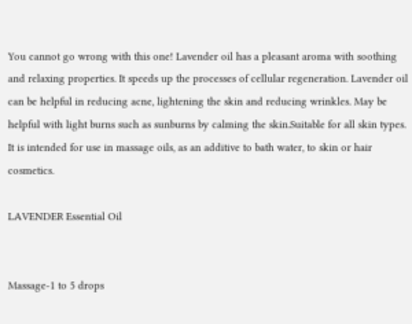You cannot go wrong with this one! Lavender oil has a pleasant aroma with soothing and relaxing properties. It speeds up the processes of cellular regeneration. Lavender oil can be helpful in reducing acne, lightening the skin and reducing wrinkles. May be helpful with light burns such as sunburns by calming the skin.Suitable for all skin types. It is intended for use in massage oils, as an additive to bath water, to skin or hair cosmetics.

LAVENDER Essential Oil


Massage-1 to 5 drops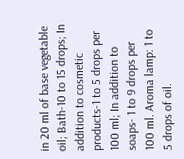in 20 ml of base vegetable oil; Bath-10 to 15 drops; In addition to cosmetic products-1 to 5 drops per 100 ml; In addition to soaps- 1 to 9 drops per 100 ml. Aroma lamp: 1 to 5 drops of oil.